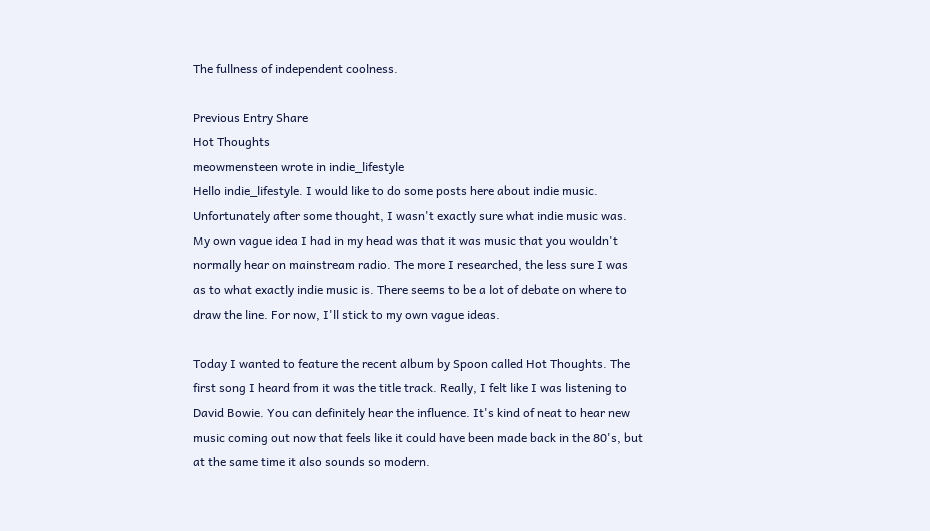The fullness of independent coolness.

Previous Entry Share
Hot Thoughts
meowmensteen wrote in indie_lifestyle
Hello indie_lifestyle. I would like to do some posts here about indie music. Unfortunately after some thought, I wasn't exactly sure what indie music was. My own vague idea I had in my head was that it was music that you wouldn't normally hear on mainstream radio. The more I researched, the less sure I was as to what exactly indie music is. There seems to be a lot of debate on where to draw the line. For now, I'll stick to my own vague ideas.

Today I wanted to feature the recent album by Spoon called Hot Thoughts. The first song I heard from it was the title track. Really, I felt like I was listening to David Bowie. You can definitely hear the influence. It's kind of neat to hear new music coming out now that feels like it could have been made back in the 80's, but at the same time it also sounds so modern.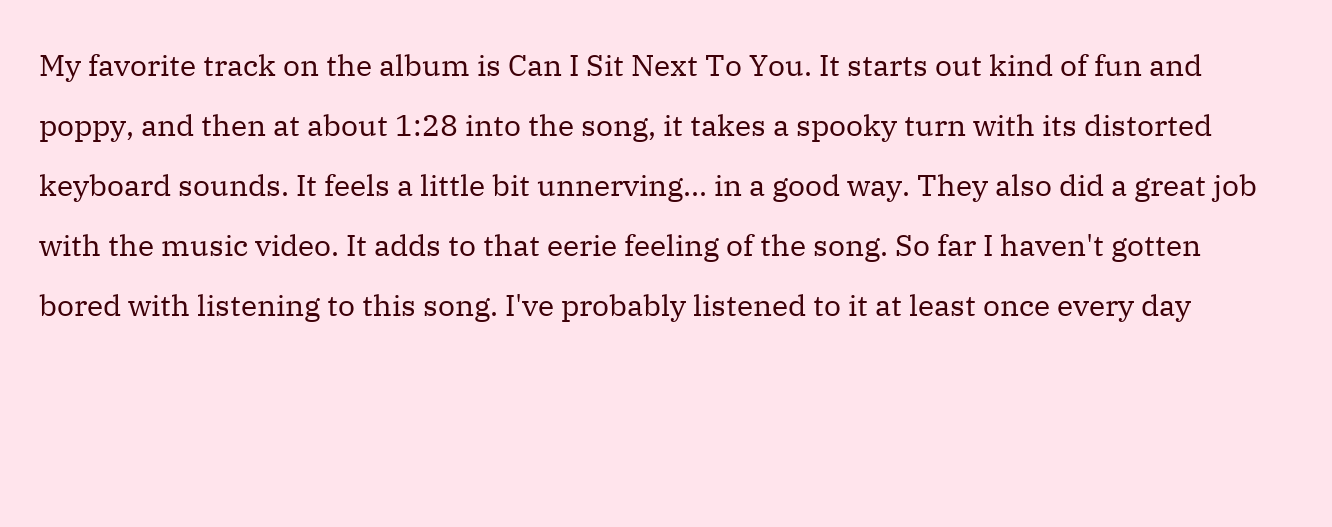My favorite track on the album is Can I Sit Next To You. It starts out kind of fun and poppy, and then at about 1:28 into the song, it takes a spooky turn with its distorted keyboard sounds. It feels a little bit unnerving... in a good way. They also did a great job with the music video. It adds to that eerie feeling of the song. So far I haven't gotten bored with listening to this song. I've probably listened to it at least once every day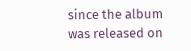since the album was released on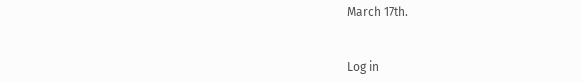March 17th.


Log in